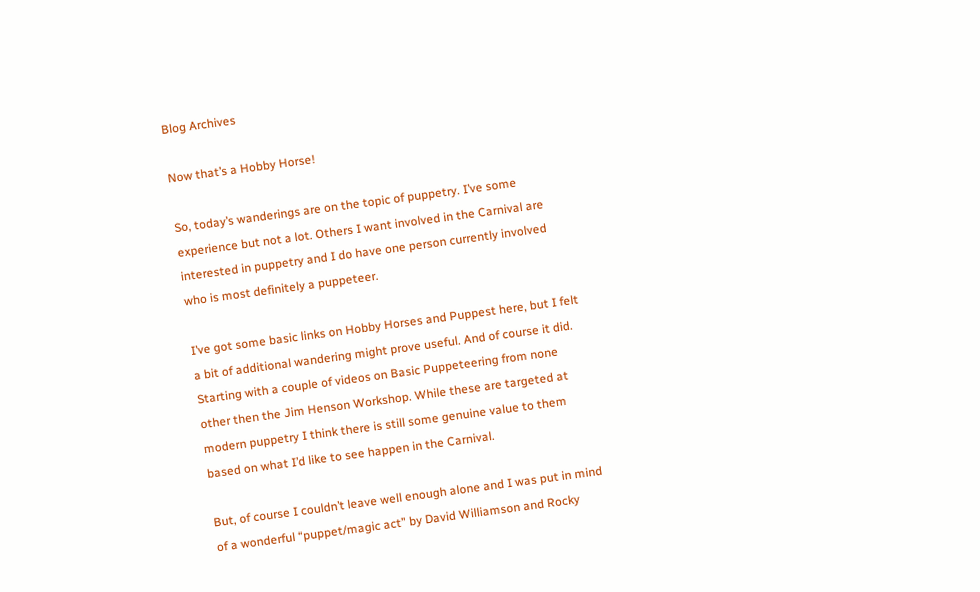Blog Archives

Now that’s a Hobby Horse!

So, today’s wanderings are on the topic of puppetry. I’ve some experience but not a lot. Others I want involved in the Carnival are interested in puppetry and I do have one person currently involved who is most definitely a puppeteer.

I’ve got some basic links on Hobby Horses and Puppest here, but I felt a bit of additional wandering might prove useful. And of course it did. Starting with a couple of videos on Basic Puppeteering from none other then the Jim Henson Workshop. While these are targeted at modern puppetry I think there is still some genuine value to them based on what I’d like to see happen in the Carnival.

But, of course I couldn’t leave well enough alone and I was put in mind of a wonderful “puppet/magic act” by David Williamson and Rocky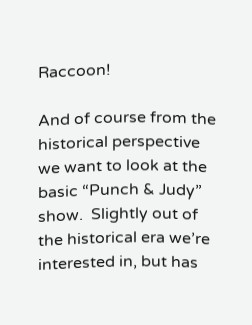Raccoon!

And of course from the historical perspective we want to look at the basic “Punch & Judy” show.  Slightly out of the historical era we’re interested in, but has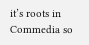it’s roots in Commedia so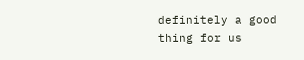definitely a good thing for us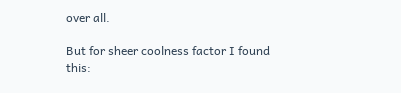over all.

But for sheer coolness factor I found this: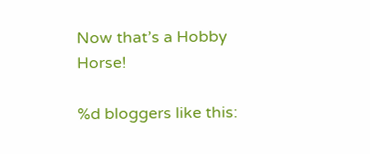Now that’s a Hobby Horse!

%d bloggers like this: